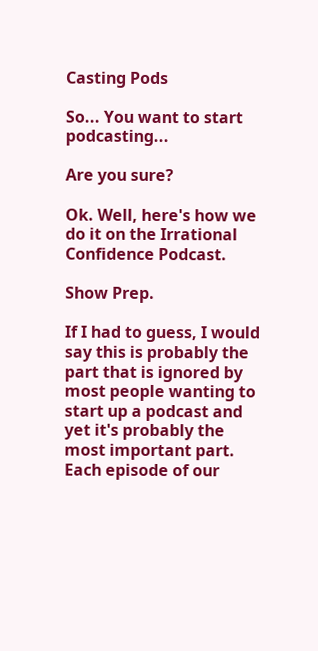Casting Pods

So... You want to start podcasting...

Are you sure?

Ok. Well, here's how we do it on the Irrational Confidence Podcast.

Show Prep.

If I had to guess, I would say this is probably the part that is ignored by most people wanting to start up a podcast and yet it's probably the most important part. Each episode of our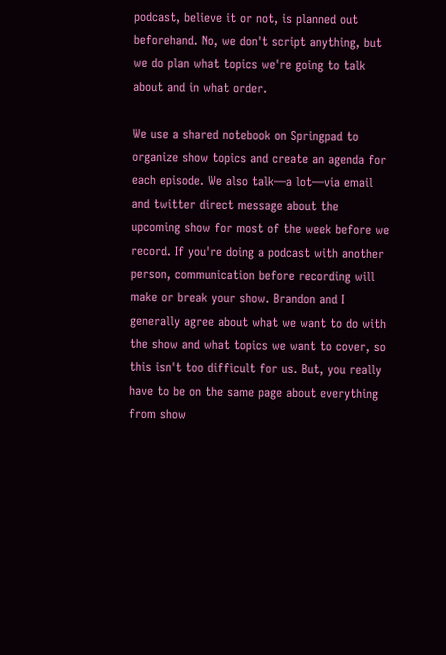podcast, believe it or not, is planned out beforehand. No, we don't script anything, but we do plan what topics we're going to talk about and in what order.

We use a shared notebook on Springpad to organize show topics and create an agenda for each episode. We also talk—a lot—via email and twitter direct message about the upcoming show for most of the week before we record. If you're doing a podcast with another person, communication before recording will make or break your show. Brandon and I generally agree about what we want to do with the show and what topics we want to cover, so this isn't too difficult for us. But, you really have to be on the same page about everything from show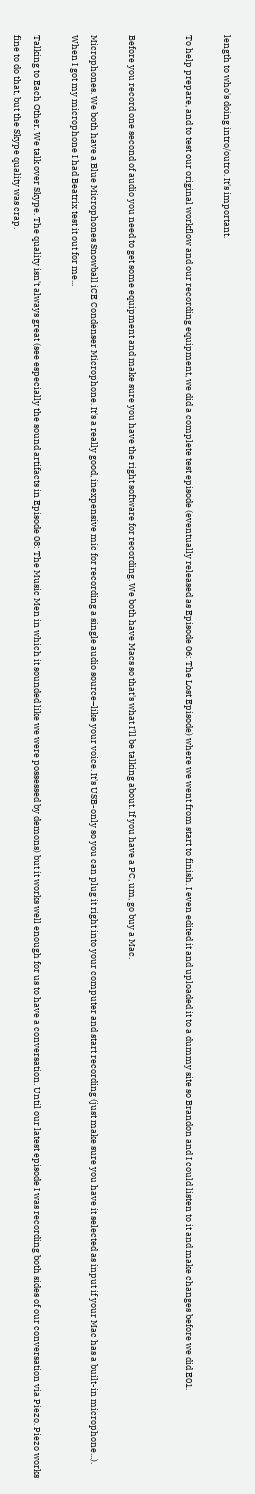length to who's doing intro/outro. It's important.

To help prepare, and to test our original workflow and our recording equipment, we did a complete test episode (eventually released as Episode 06: The Lost Episode) where we went from start to finish. I even edited it and uploaded it to a dummy site so Brandon and I could listen to it and make changes before we did E01.


Before you record one second of audio you need to get some equipment and make sure you have the right software for recording. We both have Macs so that's what I'll be talking about. If you have a PC, um, go buy a Mac.

Microphones. We both have a Blue Microphones Snowball iCE Condenser Microphone. It's a really good, inexpensive mic for recording a single audio source–like your voice. It's USB-only so you can plug it right into your computer and start recording (just make sure you have it selected as input if your Mac has a built-in microphone...). When I got my microphone I had Beatrix test it out for me...

Talking to Each Other. We talk over Skype. The quality isn't always great (see especially the sound artifacts in Episode 08: The Music Men in which it sounded like we were possessed by demons) but it works well enough for us to have a conversation. Until our latest episode I was recording both sides of our conversation via Piezo. Piezo works fine to do that, but the Skype quality was crap.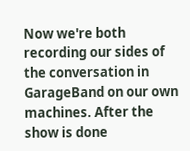Now we're both recording our sides of the conversation in GarageBand on our own machines. After the show is done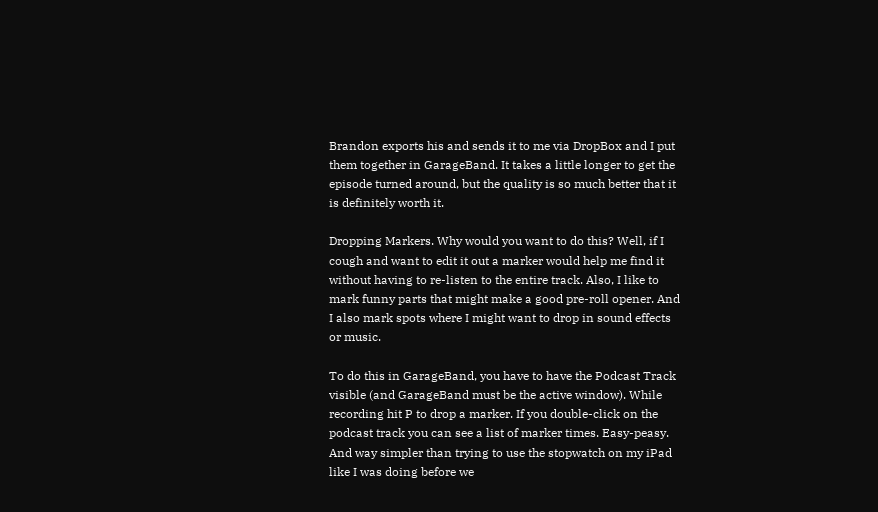Brandon exports his and sends it to me via DropBox and I put them together in GarageBand. It takes a little longer to get the episode turned around, but the quality is so much better that it is definitely worth it.

Dropping Markers. Why would you want to do this? Well, if I cough and want to edit it out a marker would help me find it without having to re-listen to the entire track. Also, I like to mark funny parts that might make a good pre-roll opener. And I also mark spots where I might want to drop in sound effects or music.

To do this in GarageBand, you have to have the Podcast Track visible (and GarageBand must be the active window). While recording hit P to drop a marker. If you double-click on the podcast track you can see a list of marker times. Easy-peasy. And way simpler than trying to use the stopwatch on my iPad like I was doing before we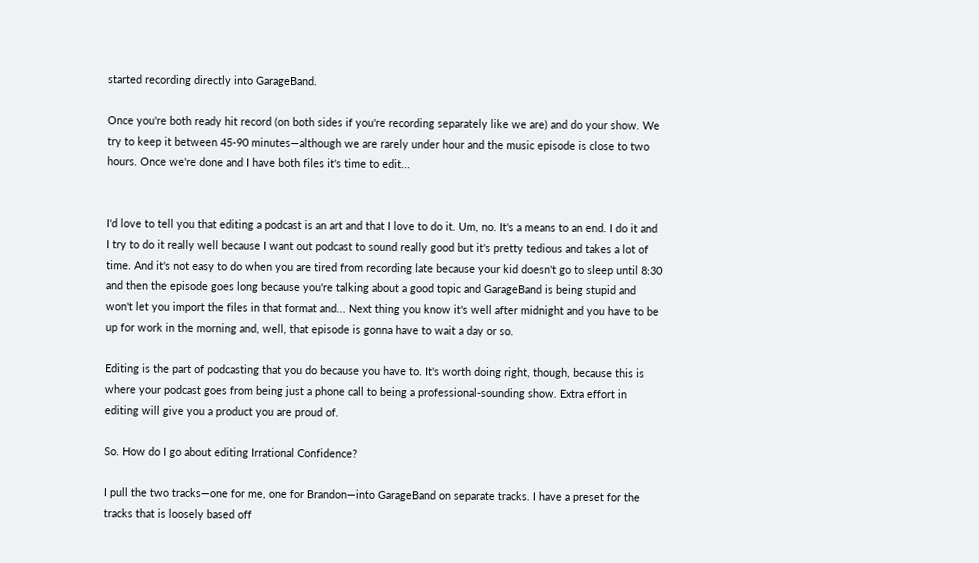started recording directly into GarageBand.

Once you're both ready hit record (on both sides if you're recording separately like we are) and do your show. We try to keep it between 45-90 minutes—although we are rarely under hour and the music episode is close to two hours. Once we're done and I have both files it's time to edit...


I'd love to tell you that editing a podcast is an art and that I love to do it. Um, no. It's a means to an end. I do it and I try to do it really well because I want out podcast to sound really good but it's pretty tedious and takes a lot of time. And it's not easy to do when you are tired from recording late because your kid doesn't go to sleep until 8:30 and then the episode goes long because you're talking about a good topic and GarageBand is being stupid and won't let you import the files in that format and... Next thing you know it's well after midnight and you have to be up for work in the morning and, well, that episode is gonna have to wait a day or so.

Editing is the part of podcasting that you do because you have to. It's worth doing right, though, because this is where your podcast goes from being just a phone call to being a professional-sounding show. Extra effort in editing will give you a product you are proud of.

So. How do I go about editing Irrational Confidence?

I pull the two tracks—one for me, one for Brandon—into GarageBand on separate tracks. I have a preset for the tracks that is loosely based off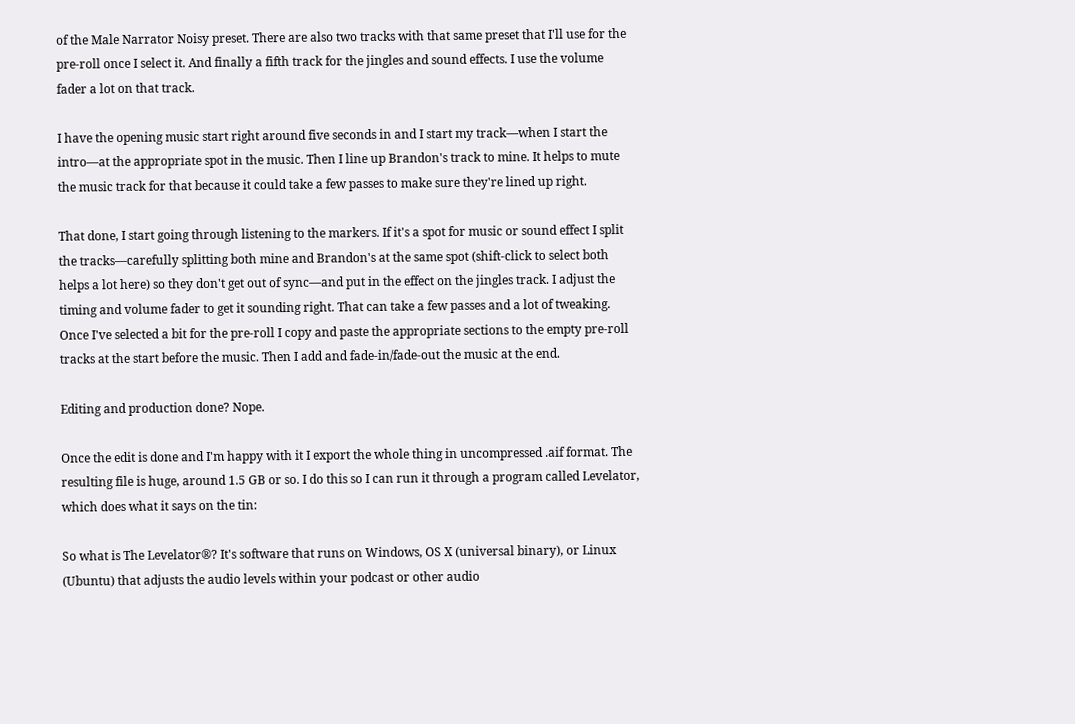of the Male Narrator Noisy preset. There are also two tracks with that same preset that I'll use for the pre-roll once I select it. And finally a fifth track for the jingles and sound effects. I use the volume fader a lot on that track.

I have the opening music start right around five seconds in and I start my track—when I start the intro—at the appropriate spot in the music. Then I line up Brandon's track to mine. It helps to mute the music track for that because it could take a few passes to make sure they're lined up right.

That done, I start going through listening to the markers. If it's a spot for music or sound effect I split the tracks—carefully splitting both mine and Brandon's at the same spot (shift-click to select both helps a lot here) so they don't get out of sync—and put in the effect on the jingles track. I adjust the timing and volume fader to get it sounding right. That can take a few passes and a lot of tweaking. Once I've selected a bit for the pre-roll I copy and paste the appropriate sections to the empty pre-roll tracks at the start before the music. Then I add and fade-in/fade-out the music at the end.

Editing and production done? Nope.

Once the edit is done and I'm happy with it I export the whole thing in uncompressed .aif format. The resulting file is huge, around 1.5 GB or so. I do this so I can run it through a program called Levelator, which does what it says on the tin:

So what is The Levelator®? It's software that runs on Windows, OS X (universal binary), or Linux (Ubuntu) that adjusts the audio levels within your podcast or other audio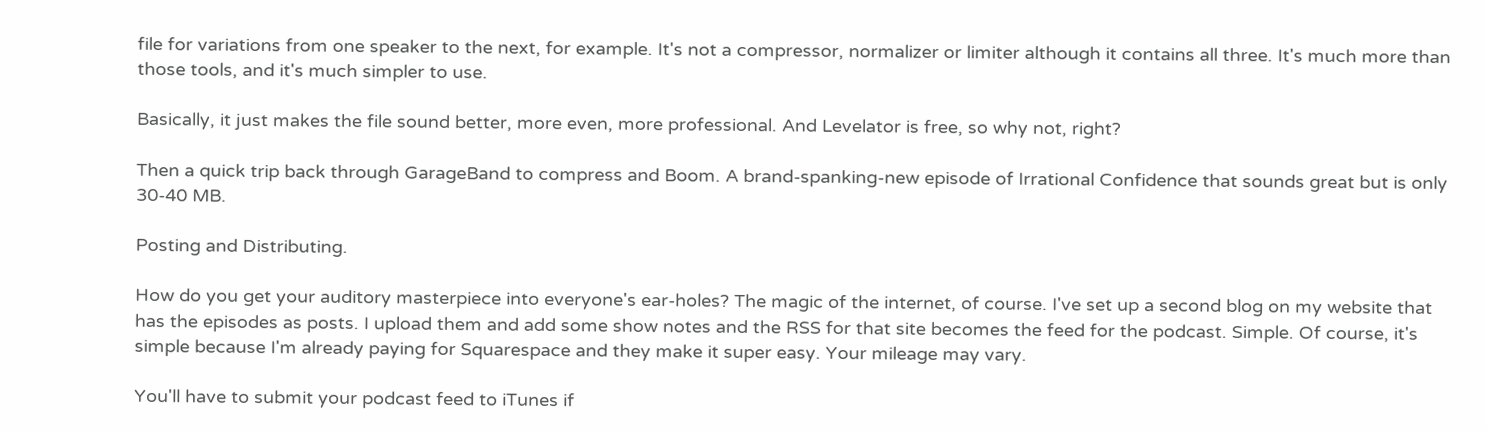file for variations from one speaker to the next, for example. It's not a compressor, normalizer or limiter although it contains all three. It's much more than those tools, and it's much simpler to use.

Basically, it just makes the file sound better, more even, more professional. And Levelator is free, so why not, right?

Then a quick trip back through GarageBand to compress and Boom. A brand-spanking-new episode of Irrational Confidence that sounds great but is only 30-40 MB.

Posting and Distributing.

How do you get your auditory masterpiece into everyone's ear-holes? The magic of the internet, of course. I've set up a second blog on my website that has the episodes as posts. I upload them and add some show notes and the RSS for that site becomes the feed for the podcast. Simple. Of course, it's simple because I'm already paying for Squarespace and they make it super easy. Your mileage may vary.

You'll have to submit your podcast feed to iTunes if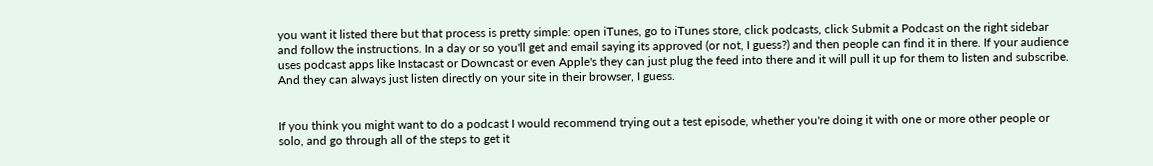you want it listed there but that process is pretty simple: open iTunes, go to iTunes store, click podcasts, click Submit a Podcast on the right sidebar and follow the instructions. In a day or so you'll get and email saying its approved (or not, I guess?) and then people can find it in there. If your audience uses podcast apps like Instacast or Downcast or even Apple's they can just plug the feed into there and it will pull it up for them to listen and subscribe. And they can always just listen directly on your site in their browser, I guess.


If you think you might want to do a podcast I would recommend trying out a test episode, whether you're doing it with one or more other people or solo, and go through all of the steps to get it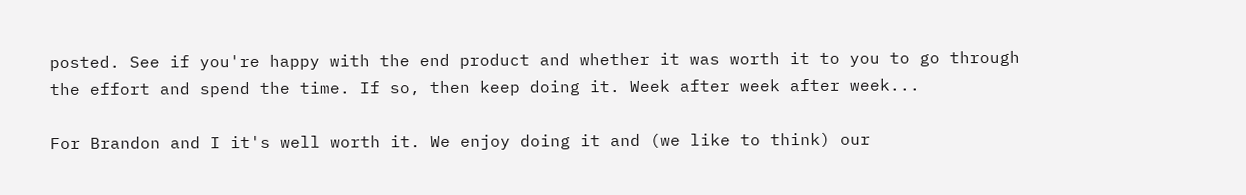posted. See if you're happy with the end product and whether it was worth it to you to go through the effort and spend the time. If so, then keep doing it. Week after week after week...

For Brandon and I it's well worth it. We enjoy doing it and (we like to think) our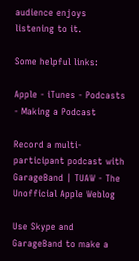audience enjoys listening to it.

Some helpful links:

Apple - iTunes - Podcasts - Making a Podcast

Record a multi-participant podcast with GarageBand | TUAW - The Unofficial Apple Weblog

Use Skype and GarageBand to make a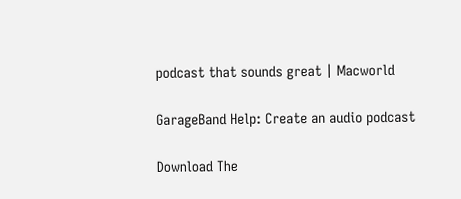podcast that sounds great | Macworld

GarageBand Help: Create an audio podcast

Download The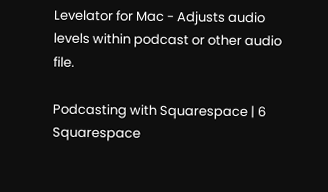Levelator for Mac - Adjusts audio levels within podcast or other audio file.

Podcasting with Squarespace | 6 Squarespace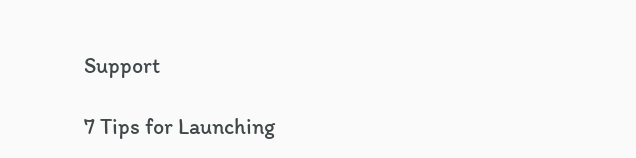Support

7 Tips for Launching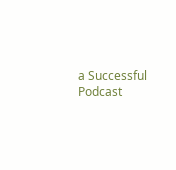a Successful Podcast